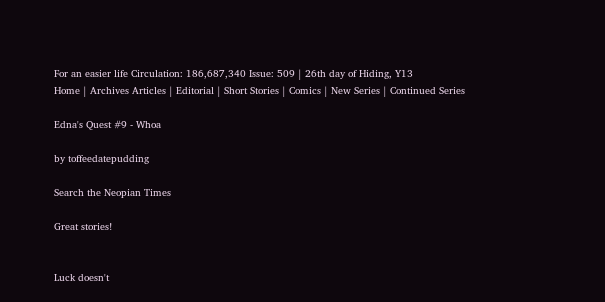For an easier life Circulation: 186,687,340 Issue: 509 | 26th day of Hiding, Y13
Home | Archives Articles | Editorial | Short Stories | Comics | New Series | Continued Series

Edna's Quest #9 - Whoa

by toffeedatepudding

Search the Neopian Times

Great stories!


Luck doesn't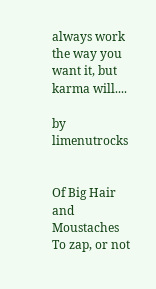always work the way you want it, but karma will....

by limenutrocks


Of Big Hair and Moustaches
To zap, or not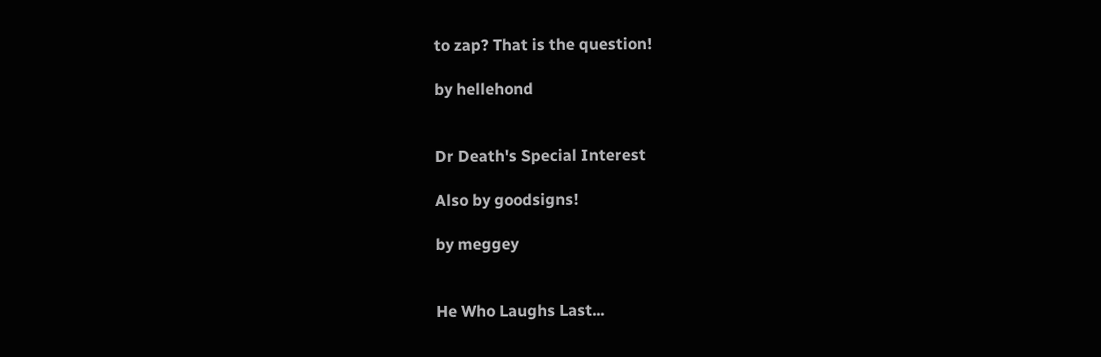to zap? That is the question!

by hellehond


Dr Death's Special Interest

Also by goodsigns!

by meggey


He Who Laughs Last...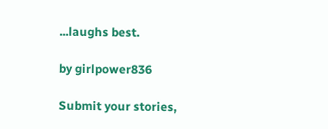...laughs best.

by girlpower836

Submit your stories,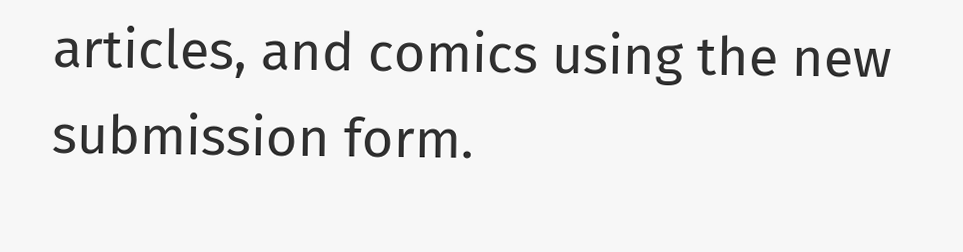articles, and comics using the new submission form.